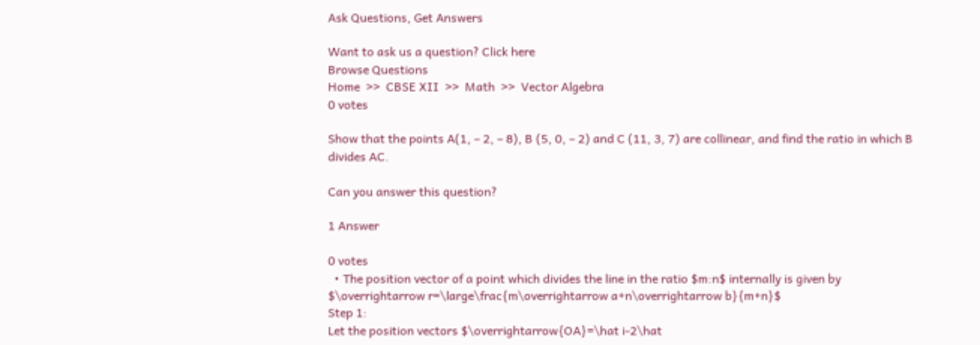Ask Questions, Get Answers

Want to ask us a question? Click here
Browse Questions
Home  >>  CBSE XII  >>  Math  >>  Vector Algebra
0 votes

Show that the points A(1, – 2, – 8), B (5, 0, – 2) and C (11, 3, 7) are collinear, and find the ratio in which B divides AC.

Can you answer this question?

1 Answer

0 votes
  • The position vector of a point which divides the line in the ratio $m:n$ internally is given by $\overrightarrow r=\large\frac{m\overrightarrow a+n\overrightarrow b}{m+n}$
Step 1:
Let the position vectors $\overrightarrow{OA}=\hat i-2\hat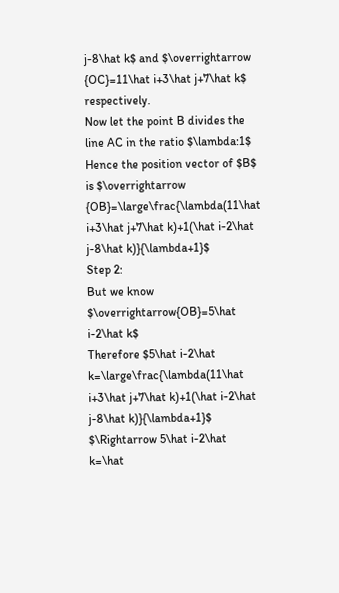j-8\hat k$ and $\overrightarrow {OC}=11\hat i+3\hat j+7\hat k$ respectively.
Now let the point B divides the line AC in the ratio $\lambda:1$
Hence the position vector of $B$ is $\overrightarrow {OB}=\large\frac{\lambda(11\hat i+3\hat j+7\hat k)+1(\hat i-2\hat j-8\hat k)}{\lambda+1}$
Step 2:
But we know $\overrightarrow{OB}=5\hat i-2\hat k$
Therefore $5\hat i-2\hat k=\large\frac{\lambda(11\hat i+3\hat j+7\hat k)+1(\hat i-2\hat j-8\hat k)}{\lambda+1}$
$\Rightarrow 5\hat i-2\hat k=\hat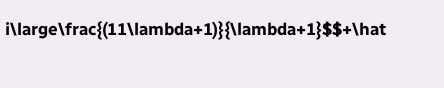i\large\frac{(11\lambda+1)}{\lambda+1}$$+\hat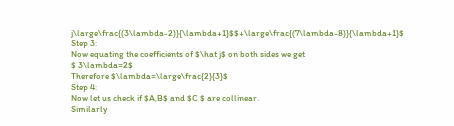j\large\frac{(3\lambda-2)}{\lambda+1}$$+\large\frac{(7\lambda-8)}{\lambda+1}$
Step 3:
Now equating the coefficients of $\hat j$ on both sides we get
$ 3\lambda=2$
Therefore $\lambda=\large\frac{2}{3}$
Step 4:
Now let us check if $A,B$ and $C $ are collinear.
Similarly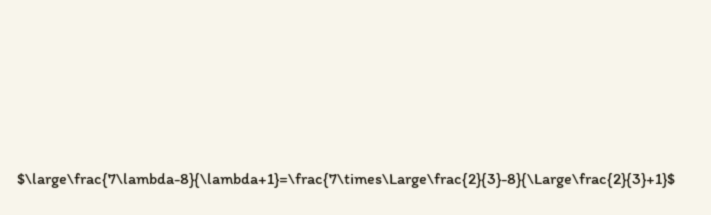$\large\frac{7\lambda-8}{\lambda+1}=\frac{7\times\Large\frac{2}{3}-8}{\Large\frac{2}{3}+1}$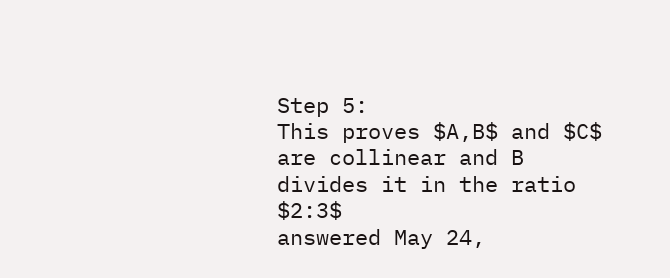Step 5:
This proves $A,B$ and $C$ are collinear and B divides it in the ratio $2:3$
answered May 24,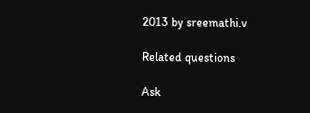2013 by sreemathi.v

Related questions

Ask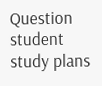Question
student study plans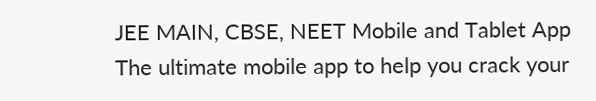JEE MAIN, CBSE, NEET Mobile and Tablet App
The ultimate mobile app to help you crack your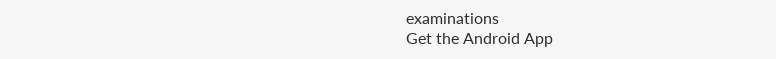examinations
Get the Android App